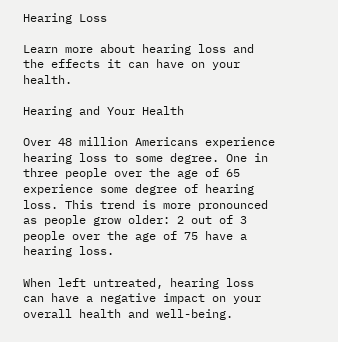Hearing Loss

Learn more about hearing loss and the effects it can have on your health.

Hearing and Your Health

Over 48 million Americans experience hearing loss to some degree. One in three people over the age of 65 experience some degree of hearing loss. This trend is more pronounced as people grow older: 2 out of 3 people over the age of 75 have a hearing loss.

When left untreated, hearing loss can have a negative impact on your overall health and well-being.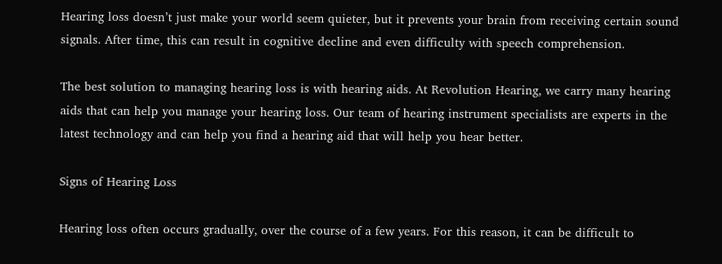Hearing loss doesn’t just make your world seem quieter, but it prevents your brain from receiving certain sound signals. After time, this can result in cognitive decline and even difficulty with speech comprehension.

The best solution to managing hearing loss is with hearing aids. At Revolution Hearing, we carry many hearing aids that can help you manage your hearing loss. Our team of hearing instrument specialists are experts in the latest technology and can help you find a hearing aid that will help you hear better.

Signs of Hearing Loss

Hearing loss often occurs gradually, over the course of a few years. For this reason, it can be difficult to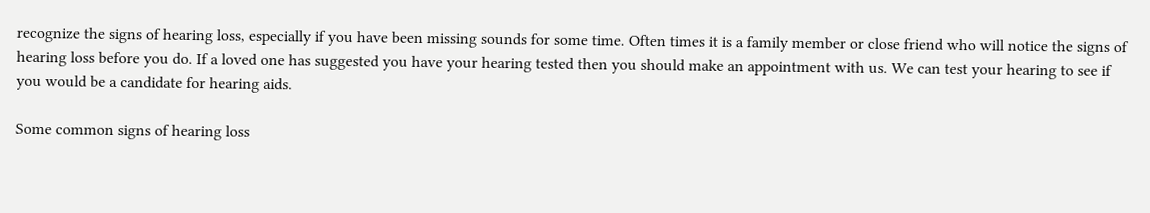recognize the signs of hearing loss, especially if you have been missing sounds for some time. Often times it is a family member or close friend who will notice the signs of hearing loss before you do. If a loved one has suggested you have your hearing tested then you should make an appointment with us. We can test your hearing to see if you would be a candidate for hearing aids.

Some common signs of hearing loss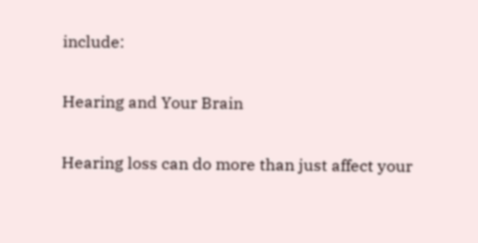include:

Hearing and Your Brain

Hearing loss can do more than just affect your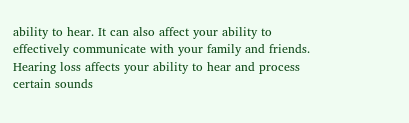ability to hear. It can also affect your ability to effectively communicate with your family and friends. Hearing loss affects your ability to hear and process certain sounds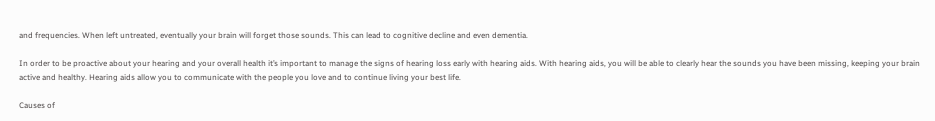and frequencies. When left untreated, eventually your brain will forget those sounds. This can lead to cognitive decline and even dementia.

In order to be proactive about your hearing and your overall health it’s important to manage the signs of hearing loss early with hearing aids. With hearing aids, you will be able to clearly hear the sounds you have been missing, keeping your brain active and healthy. Hearing aids allow you to communicate with the people you love and to continue living your best life.

Causes of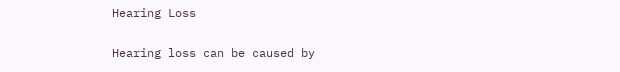Hearing Loss

Hearing loss can be caused by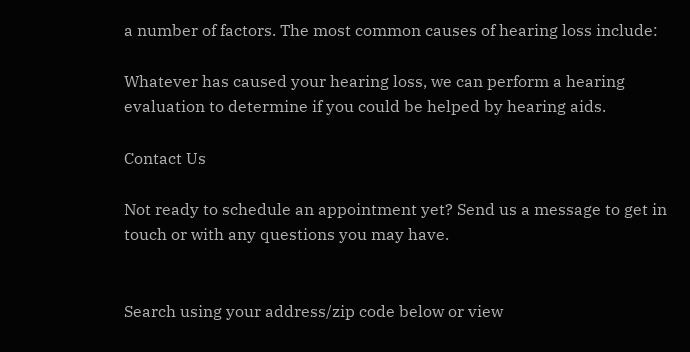a number of factors. The most common causes of hearing loss include:

Whatever has caused your hearing loss, we can perform a hearing evaluation to determine if you could be helped by hearing aids.

Contact Us

Not ready to schedule an appointment yet? Send us a message to get in touch or with any questions you may have.


Search using your address/zip code below or view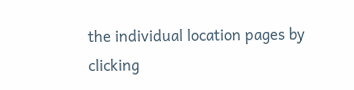the individual location pages by clicking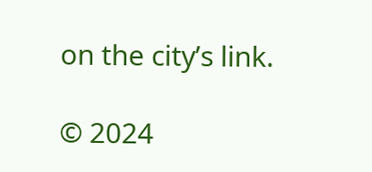on the city’s link.

© 2024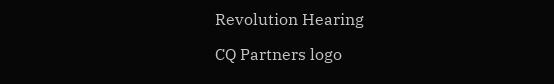Revolution Hearing

CQ Partners logo